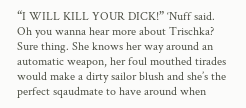“I WILL KILL YOUR DICK!” ‘Nuff said. Oh you wanna hear more about Trischka? Sure thing. She knows her way around an automatic weapon, her foul mouthed tirades would make a dirty sailor blush and she’s the perfect sqaudmate to have around when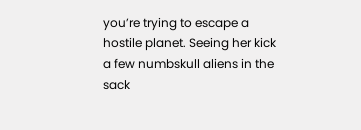you’re trying to escape a hostile planet. Seeing her kick a few numbskull aliens in the sack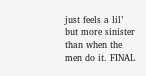just feels a lil’ but more sinister than when the men do it. FINAL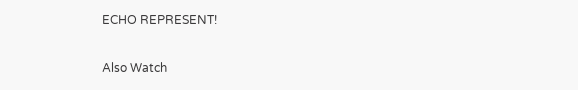ECHO REPRESENT!

Also Watch